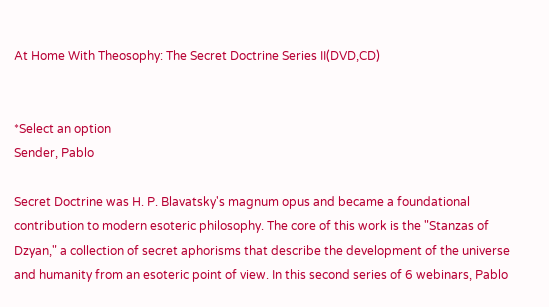At Home With Theosophy: The Secret Doctrine Series II(DVD,CD)


*Select an option
Sender, Pablo

Secret Doctrine was H. P. Blavatsky's magnum opus and became a foundational contribution to modern esoteric philosophy. The core of this work is the "Stanzas of Dzyan," a collection of secret aphorisms that describe the development of the universe and humanity from an esoteric point of view. In this second series of 6 webinars, Pablo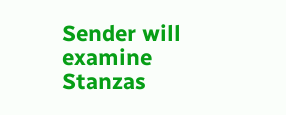Sender will examine Stanzas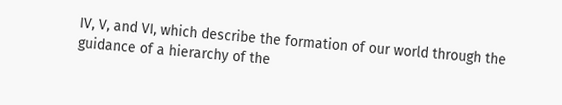IV, V, and VI, which describe the formation of our world through the guidance of a hierarchy of the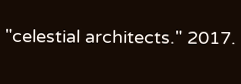"celestial architects." 2017.